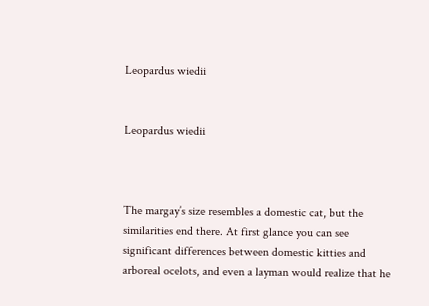Leopardus wiedii


Leopardus wiedii



The margay’s size resembles a domestic cat, but the similarities end there. At first glance you can see significant differences between domestic kitties and arboreal ocelots, and even a layman would realize that he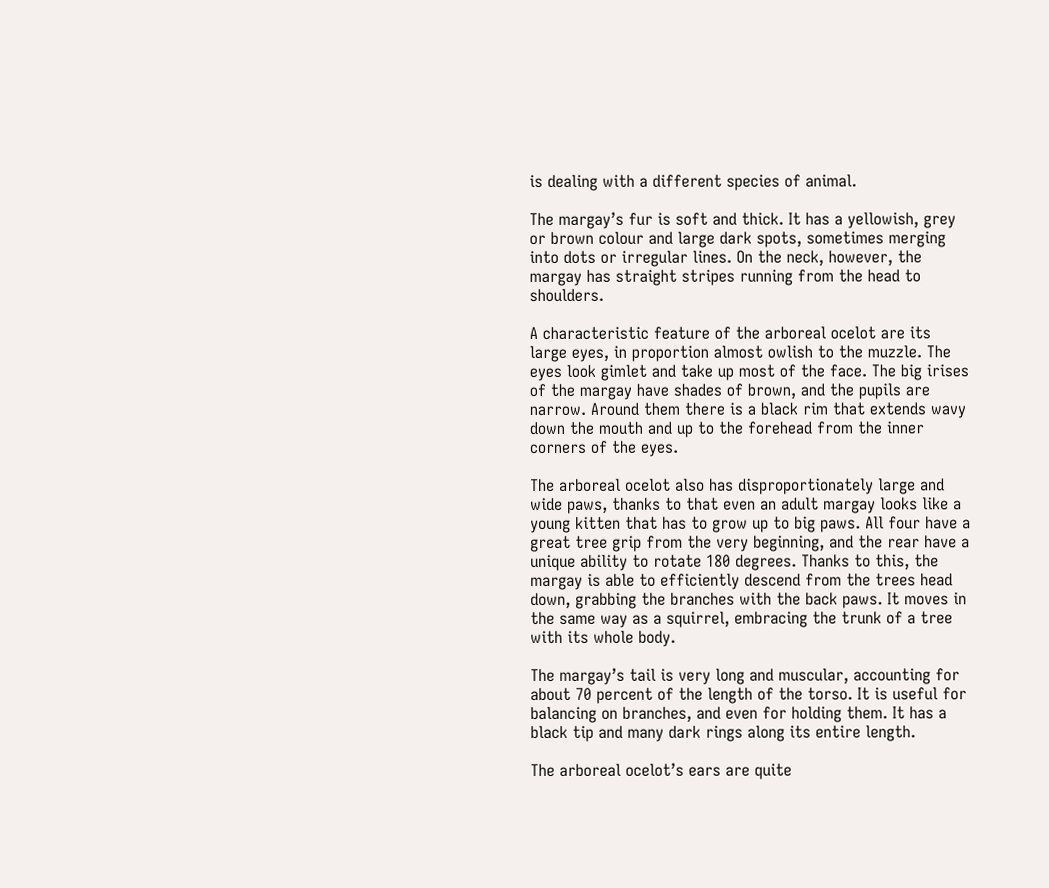is dealing with a different species of animal.

The margay’s fur is soft and thick. It has a yellowish, grey or brown colour and large dark spots, sometimes merging into dots or irregular lines. On the neck, however, the margay has straight stripes running from the head to shoulders.

A characteristic feature of the arboreal ocelot are its large eyes, in proportion almost owlish to the muzzle. The eyes look gimlet and take up most of the face. The big irises of the margay have shades of brown, and the pupils are narrow. Around them there is a black rim that extends wavy down the mouth and up to the forehead from the inner corners of the eyes.

The arboreal ocelot also has disproportionately large and wide paws, thanks to that even an adult margay looks like a young kitten that has to grow up to big paws. All four have a great tree grip from the very beginning, and the rear have a unique ability to rotate 180 degrees. Thanks to this, the margay is able to efficiently descend from the trees head down, grabbing the branches with the back paws. It moves in the same way as a squirrel, embracing the trunk of a tree with its whole body.

The margay’s tail is very long and muscular, accounting for about 70 percent of the length of the torso. It is useful for balancing on branches, and even for holding them. It has a black tip and many dark rings along its entire length.

The arboreal ocelot’s ears are quite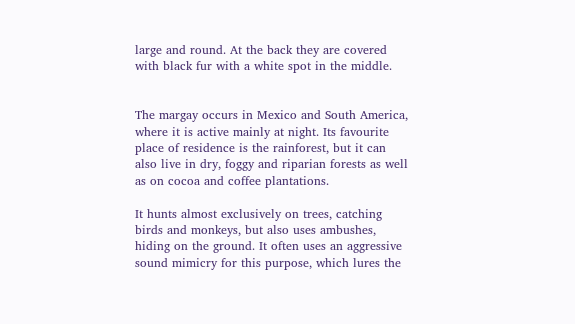large and round. At the back they are covered with black fur with a white spot in the middle.


The margay occurs in Mexico and South America, where it is active mainly at night. Its favourite place of residence is the rainforest, but it can also live in dry, foggy and riparian forests as well as on cocoa and coffee plantations.

It hunts almost exclusively on trees, catching birds and monkeys, but also uses ambushes, hiding on the ground. It often uses an aggressive sound mimicry for this purpose, which lures the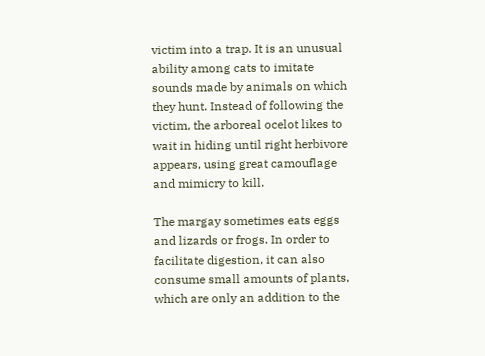victim into a trap. It is an unusual ability among cats to imitate sounds made by animals on which they hunt. Instead of following the victim, the arboreal ocelot likes to wait in hiding until right herbivore appears, using great camouflage and mimicry to kill.

The margay sometimes eats eggs and lizards or frogs. In order to facilitate digestion, it can also consume small amounts of plants, which are only an addition to the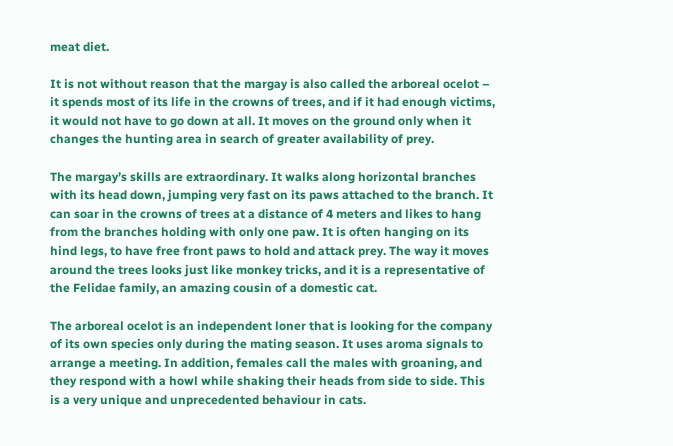meat diet.

It is not without reason that the margay is also called the arboreal ocelot – it spends most of its life in the crowns of trees, and if it had enough victims, it would not have to go down at all. It moves on the ground only when it changes the hunting area in search of greater availability of prey.

The margay’s skills are extraordinary. It walks along horizontal branches with its head down, jumping very fast on its paws attached to the branch. It can soar in the crowns of trees at a distance of 4 meters and likes to hang from the branches holding with only one paw. It is often hanging on its hind legs, to have free front paws to hold and attack prey. The way it moves around the trees looks just like monkey tricks, and it is a representative of the Felidae family, an amazing cousin of a domestic cat.

The arboreal ocelot is an independent loner that is looking for the company of its own species only during the mating season. It uses aroma signals to arrange a meeting. In addition, females call the males with groaning, and they respond with a howl while shaking their heads from side to side. This is a very unique and unprecedented behaviour in cats.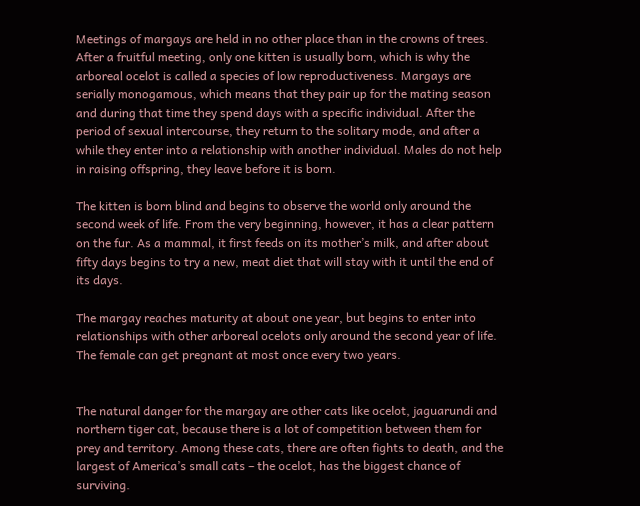Meetings of margays are held in no other place than in the crowns of trees. After a fruitful meeting, only one kitten is usually born, which is why the arboreal ocelot is called a species of low reproductiveness. Margays are serially monogamous, which means that they pair up for the mating season and during that time they spend days with a specific individual. After the period of sexual intercourse, they return to the solitary mode, and after a while they enter into a relationship with another individual. Males do not help in raising offspring, they leave before it is born.

The kitten is born blind and begins to observe the world only around the second week of life. From the very beginning, however, it has a clear pattern on the fur. As a mammal, it first feeds on its mother’s milk, and after about fifty days begins to try a new, meat diet that will stay with it until the end of its days.

The margay reaches maturity at about one year, but begins to enter into relationships with other arboreal ocelots only around the second year of life. The female can get pregnant at most once every two years.


The natural danger for the margay are other cats like ocelot, jaguarundi and northern tiger cat, because there is a lot of competition between them for prey and territory. Among these cats, there are often fights to death, and the largest of America’s small cats – the ocelot, has the biggest chance of surviving.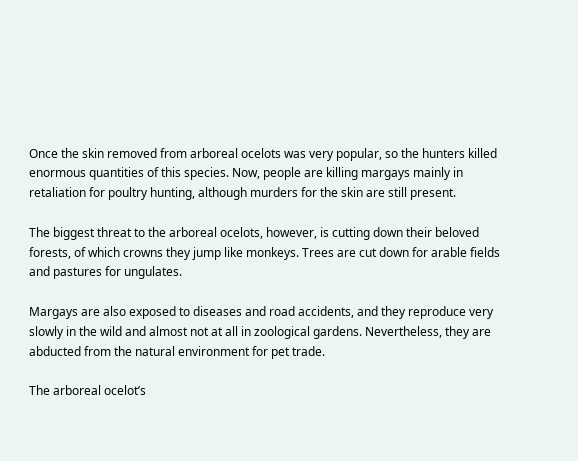Once the skin removed from arboreal ocelots was very popular, so the hunters killed enormous quantities of this species. Now, people are killing margays mainly in retaliation for poultry hunting, although murders for the skin are still present.

The biggest threat to the arboreal ocelots, however, is cutting down their beloved forests, of which crowns they jump like monkeys. Trees are cut down for arable fields and pastures for ungulates.

Margays are also exposed to diseases and road accidents, and they reproduce very slowly in the wild and almost not at all in zoological gardens. Nevertheless, they are abducted from the natural environment for pet trade.

The arboreal ocelot’s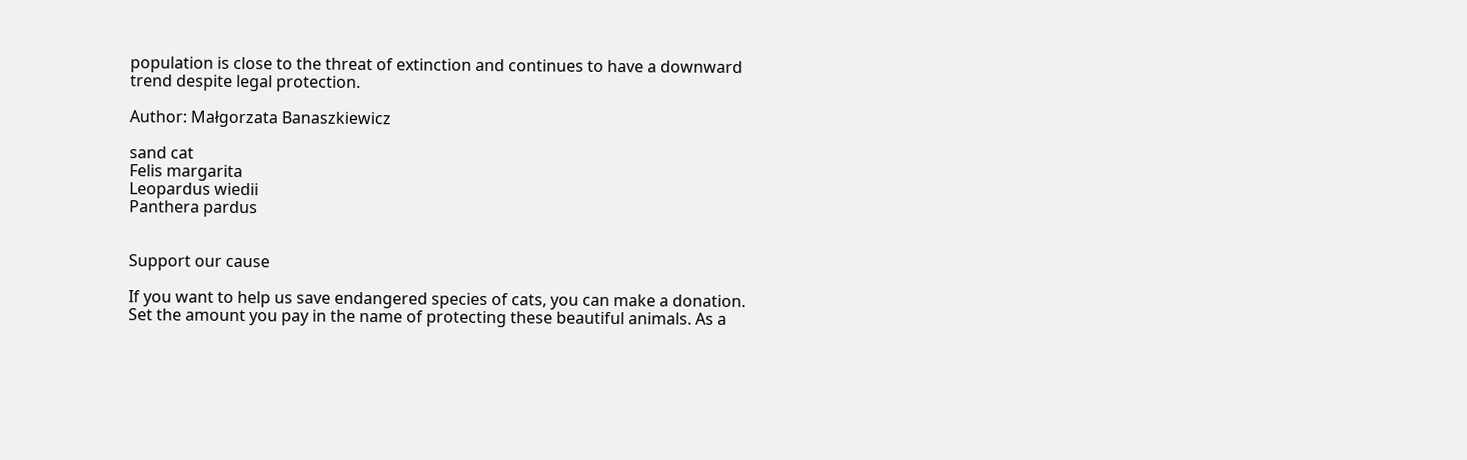population is close to the threat of extinction and continues to have a downward trend despite legal protection.

Author: Małgorzata Banaszkiewicz

sand cat
Felis margarita
Leopardus wiedii
Panthera pardus


Support our cause

If you want to help us save endangered species of cats, you can make a donation. Set the amount you pay in the name of protecting these beautiful animals. As a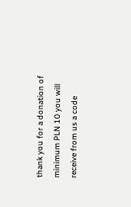thank you for a donation of minimum PLN 10 you will receive from us a code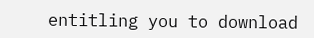entitling you to download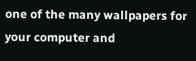one of the many wallpapers for your computer and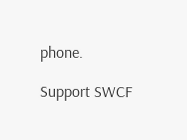phone.

Support SWCF